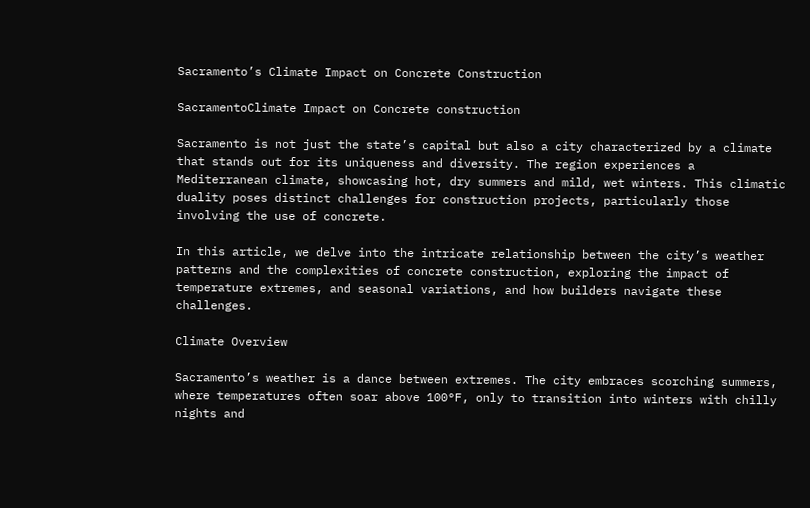Sacramento’s Climate Impact on Concrete Construction

SacramentoClimate Impact on Concrete construction

Sacramento is not just the state’s capital but also a city characterized by a climate that stands out for its uniqueness and diversity. The region experiences a Mediterranean climate, showcasing hot, dry summers and mild, wet winters. This climatic duality poses distinct challenges for construction projects, particularly those involving the use of concrete.

In this article, we delve into the intricate relationship between the city’s weather patterns and the complexities of concrete construction, exploring the impact of temperature extremes, and seasonal variations, and how builders navigate these challenges.

Climate Overview

Sacramento’s weather is a dance between extremes. The city embraces scorching summers, where temperatures often soar above 100°F, only to transition into winters with chilly nights and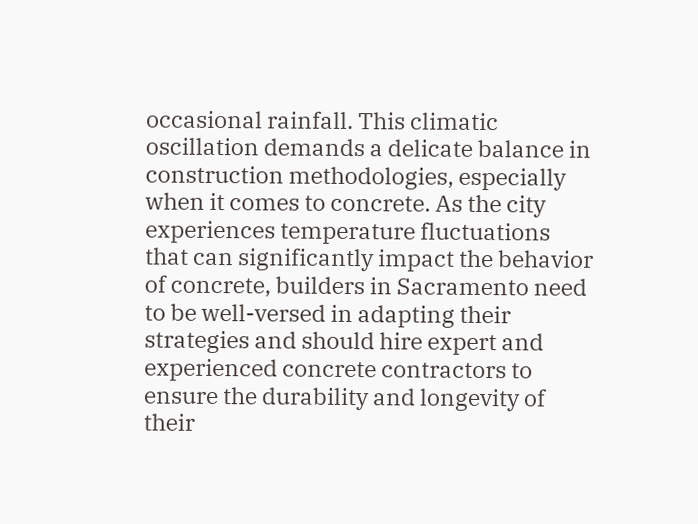occasional rainfall. This climatic oscillation demands a delicate balance in construction methodologies, especially when it comes to concrete. As the city experiences temperature fluctuations that can significantly impact the behavior of concrete, builders in Sacramento need to be well-versed in adapting their strategies and should hire expert and experienced concrete contractors to ensure the durability and longevity of their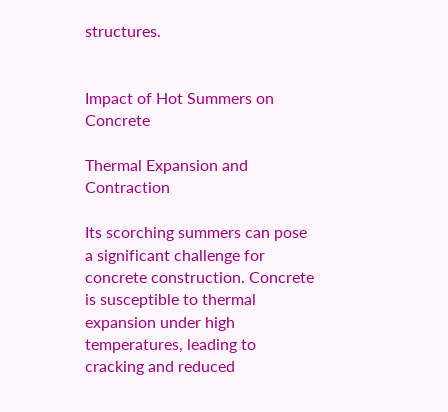structures.


Impact of Hot Summers on Concrete

Thermal Expansion and Contraction

Its scorching summers can pose a significant challenge for concrete construction. Concrete is susceptible to thermal expansion under high temperatures, leading to cracking and reduced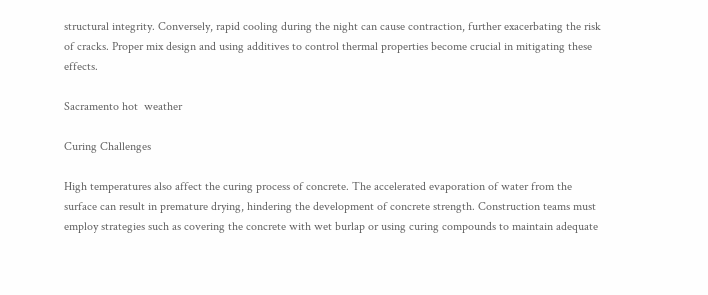structural integrity. Conversely, rapid cooling during the night can cause contraction, further exacerbating the risk of cracks. Proper mix design and using additives to control thermal properties become crucial in mitigating these effects.

Sacramento hot  weather

Curing Challenges

High temperatures also affect the curing process of concrete. The accelerated evaporation of water from the surface can result in premature drying, hindering the development of concrete strength. Construction teams must employ strategies such as covering the concrete with wet burlap or using curing compounds to maintain adequate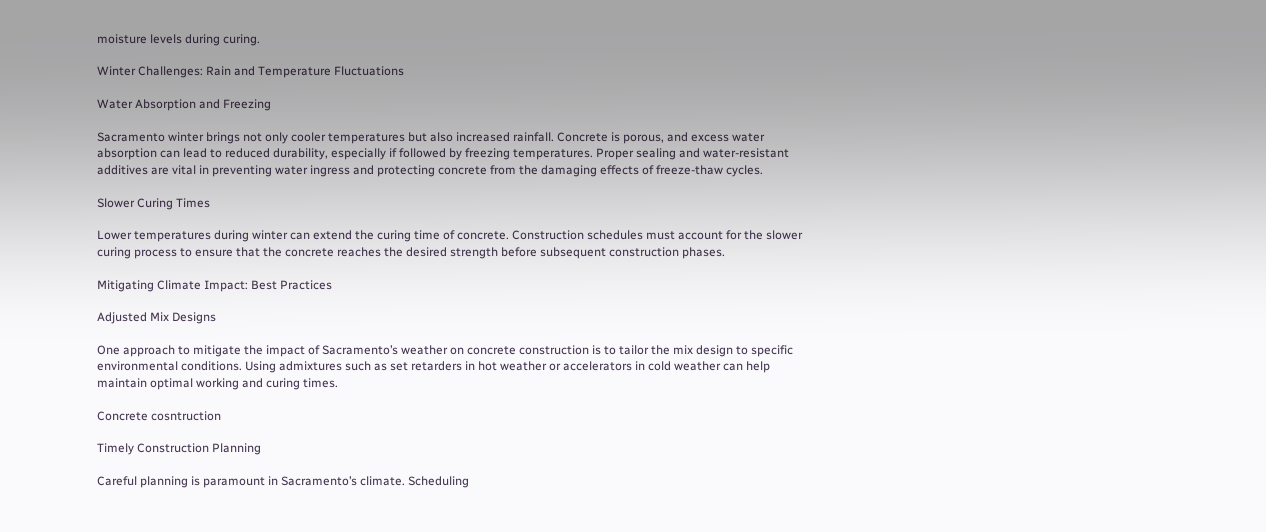moisture levels during curing.

Winter Challenges: Rain and Temperature Fluctuations

Water Absorption and Freezing

Sacramento winter brings not only cooler temperatures but also increased rainfall. Concrete is porous, and excess water absorption can lead to reduced durability, especially if followed by freezing temperatures. Proper sealing and water-resistant additives are vital in preventing water ingress and protecting concrete from the damaging effects of freeze-thaw cycles.

Slower Curing Times

Lower temperatures during winter can extend the curing time of concrete. Construction schedules must account for the slower curing process to ensure that the concrete reaches the desired strength before subsequent construction phases.

Mitigating Climate Impact: Best Practices

Adjusted Mix Designs

One approach to mitigate the impact of Sacramento’s weather on concrete construction is to tailor the mix design to specific environmental conditions. Using admixtures such as set retarders in hot weather or accelerators in cold weather can help maintain optimal working and curing times.

Concrete cosntruction

Timely Construction Planning

Careful planning is paramount in Sacramento’s climate. Scheduling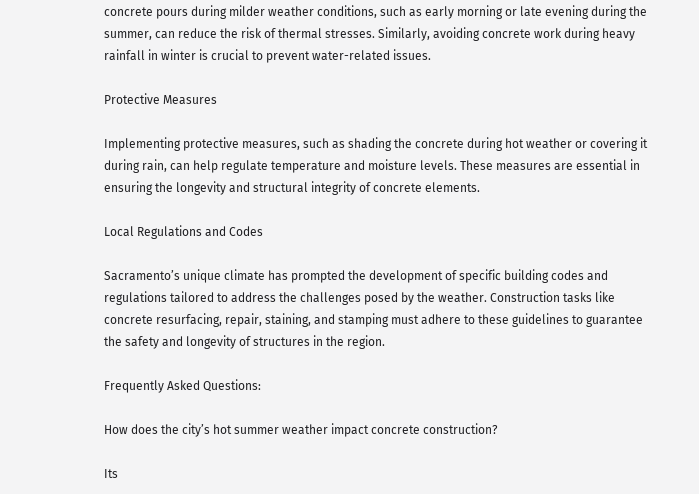concrete pours during milder weather conditions, such as early morning or late evening during the summer, can reduce the risk of thermal stresses. Similarly, avoiding concrete work during heavy rainfall in winter is crucial to prevent water-related issues.

Protective Measures

Implementing protective measures, such as shading the concrete during hot weather or covering it during rain, can help regulate temperature and moisture levels. These measures are essential in ensuring the longevity and structural integrity of concrete elements.

Local Regulations and Codes

Sacramento’s unique climate has prompted the development of specific building codes and regulations tailored to address the challenges posed by the weather. Construction tasks like concrete resurfacing, repair, staining, and stamping must adhere to these guidelines to guarantee the safety and longevity of structures in the region.

Frequently Asked Questions:

How does the city’s hot summer weather impact concrete construction?

Its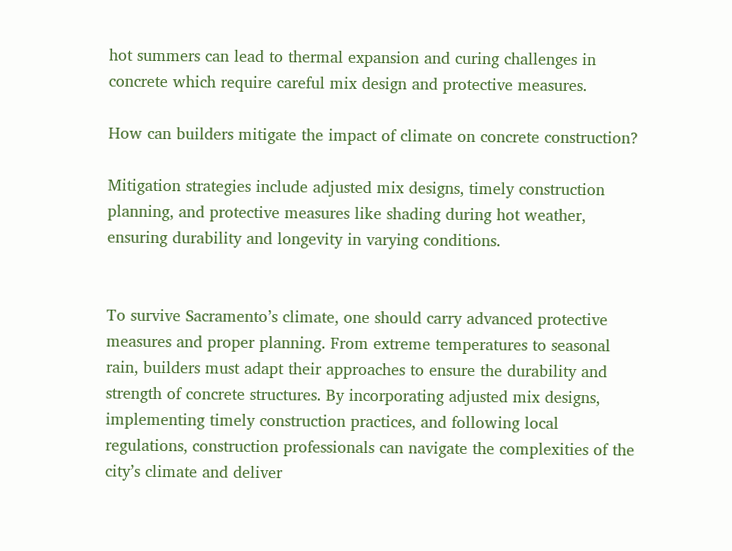hot summers can lead to thermal expansion and curing challenges in concrete which require careful mix design and protective measures.

How can builders mitigate the impact of climate on concrete construction?

Mitigation strategies include adjusted mix designs, timely construction planning, and protective measures like shading during hot weather, ensuring durability and longevity in varying conditions.


To survive Sacramento’s climate, one should carry advanced protective measures and proper planning. From extreme temperatures to seasonal rain, builders must adapt their approaches to ensure the durability and strength of concrete structures. By incorporating adjusted mix designs, implementing timely construction practices, and following local regulations, construction professionals can navigate the complexities of the city’s climate and deliver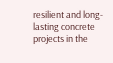resilient and long-lasting concrete projects in the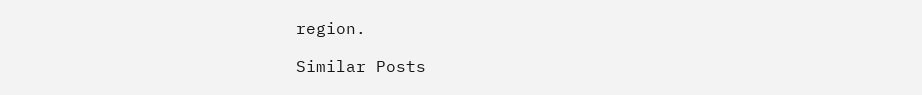region.

Similar Posts